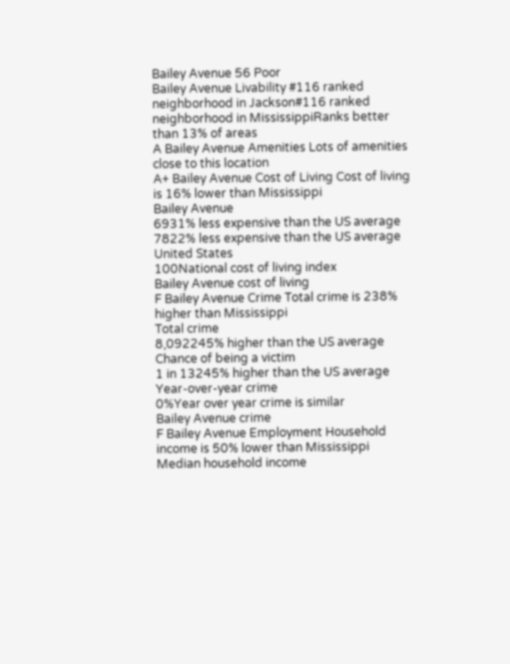Bailey Avenue 56 Poor
Bailey Avenue Livability #116 ranked neighborhood in Jackson#116 ranked neighborhood in MississippiRanks better than 13% of areas
A Bailey Avenue Amenities Lots of amenities close to this location
A+ Bailey Avenue Cost of Living Cost of living is 16% lower than Mississippi
Bailey Avenue
6931% less expensive than the US average
7822% less expensive than the US average
United States
100National cost of living index
Bailey Avenue cost of living
F Bailey Avenue Crime Total crime is 238% higher than Mississippi
Total crime
8,092245% higher than the US average
Chance of being a victim
1 in 13245% higher than the US average
Year-over-year crime
0%Year over year crime is similar
Bailey Avenue crime
F Bailey Avenue Employment Household income is 50% lower than Mississippi
Median household income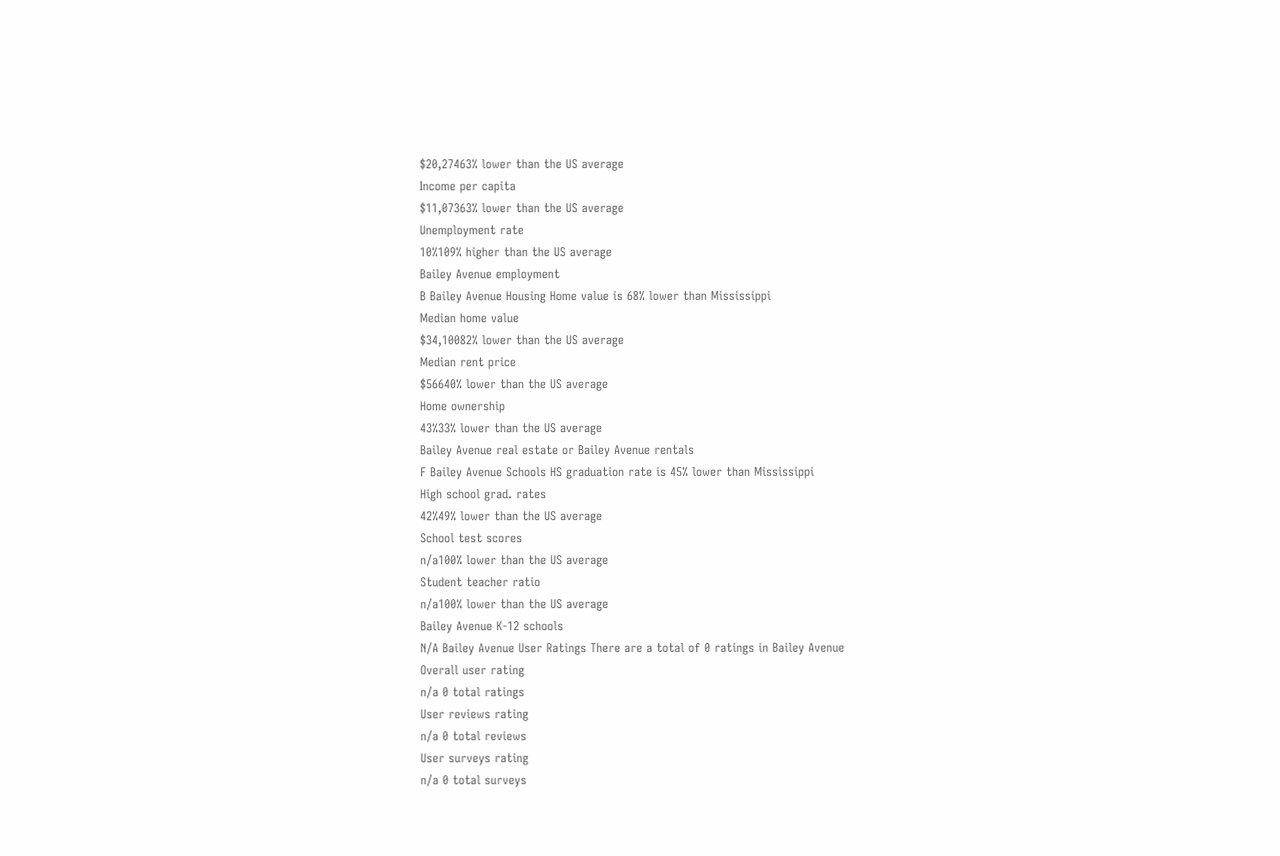$20,27463% lower than the US average
Income per capita
$11,07363% lower than the US average
Unemployment rate
10%109% higher than the US average
Bailey Avenue employment
B Bailey Avenue Housing Home value is 68% lower than Mississippi
Median home value
$34,10082% lower than the US average
Median rent price
$56640% lower than the US average
Home ownership
43%33% lower than the US average
Bailey Avenue real estate or Bailey Avenue rentals
F Bailey Avenue Schools HS graduation rate is 45% lower than Mississippi
High school grad. rates
42%49% lower than the US average
School test scores
n/a100% lower than the US average
Student teacher ratio
n/a100% lower than the US average
Bailey Avenue K-12 schools
N/A Bailey Avenue User Ratings There are a total of 0 ratings in Bailey Avenue
Overall user rating
n/a 0 total ratings
User reviews rating
n/a 0 total reviews
User surveys rating
n/a 0 total surveys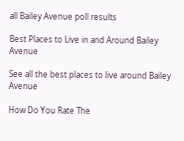all Bailey Avenue poll results

Best Places to Live in and Around Bailey Avenue

See all the best places to live around Bailey Avenue

How Do You Rate The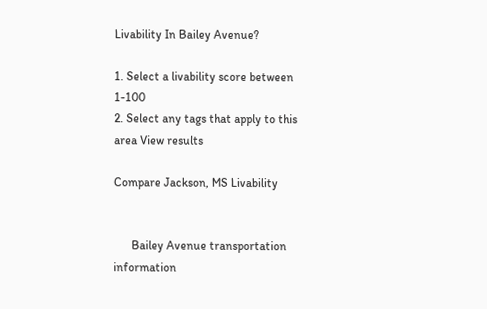Livability In Bailey Avenue?

1. Select a livability score between 1-100
2. Select any tags that apply to this area View results

Compare Jackson, MS Livability


      Bailey Avenue transportation information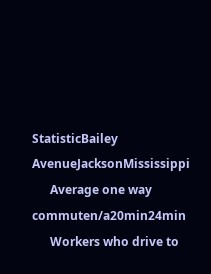StatisticBailey AvenueJacksonMississippi
      Average one way commuten/a20min24min
      Workers who drive to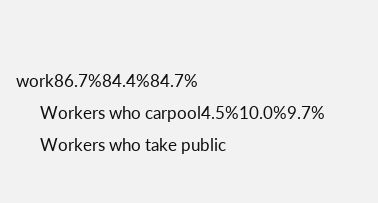work86.7%84.4%84.7%
      Workers who carpool4.5%10.0%9.7%
      Workers who take public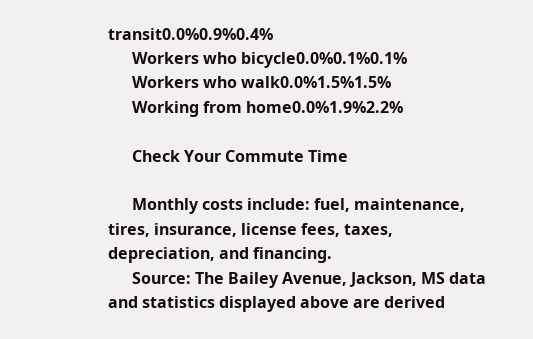transit0.0%0.9%0.4%
      Workers who bicycle0.0%0.1%0.1%
      Workers who walk0.0%1.5%1.5%
      Working from home0.0%1.9%2.2%

      Check Your Commute Time

      Monthly costs include: fuel, maintenance, tires, insurance, license fees, taxes, depreciation, and financing.
      Source: The Bailey Avenue, Jackson, MS data and statistics displayed above are derived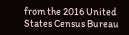from the 2016 United States Census Bureau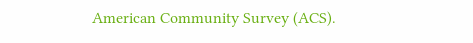American Community Survey (ACS).